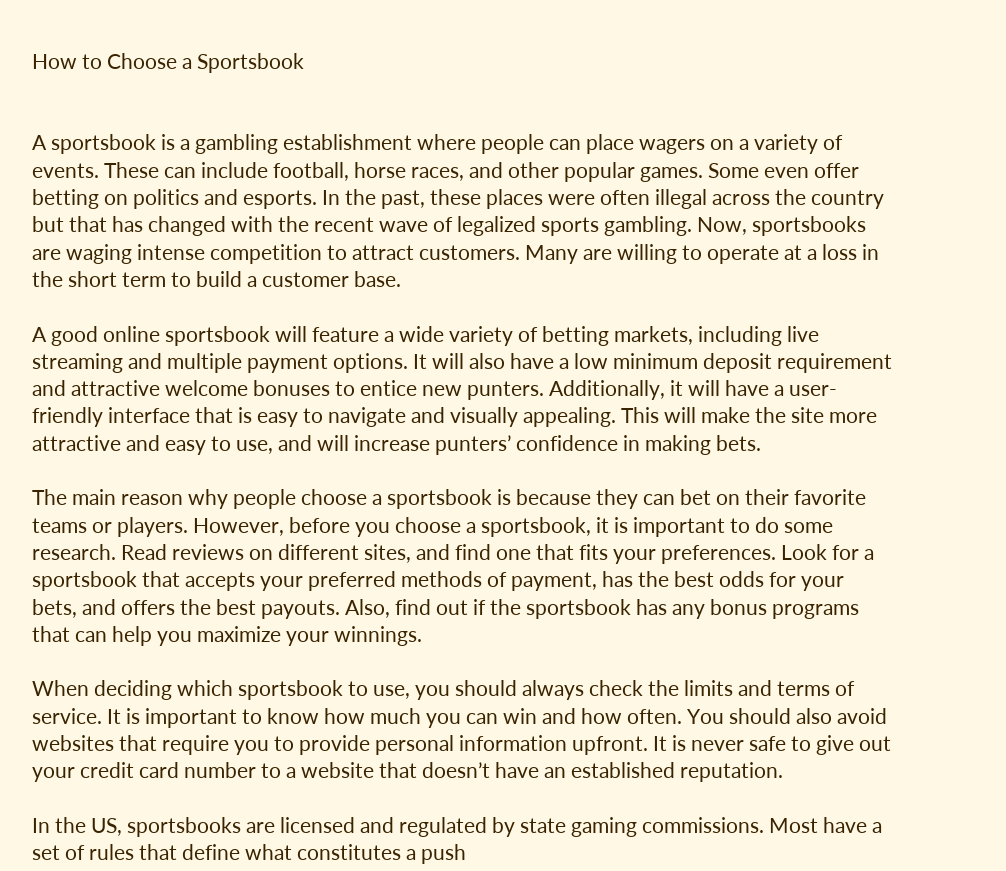How to Choose a Sportsbook


A sportsbook is a gambling establishment where people can place wagers on a variety of events. These can include football, horse races, and other popular games. Some even offer betting on politics and esports. In the past, these places were often illegal across the country but that has changed with the recent wave of legalized sports gambling. Now, sportsbooks are waging intense competition to attract customers. Many are willing to operate at a loss in the short term to build a customer base.

A good online sportsbook will feature a wide variety of betting markets, including live streaming and multiple payment options. It will also have a low minimum deposit requirement and attractive welcome bonuses to entice new punters. Additionally, it will have a user-friendly interface that is easy to navigate and visually appealing. This will make the site more attractive and easy to use, and will increase punters’ confidence in making bets.

The main reason why people choose a sportsbook is because they can bet on their favorite teams or players. However, before you choose a sportsbook, it is important to do some research. Read reviews on different sites, and find one that fits your preferences. Look for a sportsbook that accepts your preferred methods of payment, has the best odds for your bets, and offers the best payouts. Also, find out if the sportsbook has any bonus programs that can help you maximize your winnings.

When deciding which sportsbook to use, you should always check the limits and terms of service. It is important to know how much you can win and how often. You should also avoid websites that require you to provide personal information upfront. It is never safe to give out your credit card number to a website that doesn’t have an established reputation.

In the US, sportsbooks are licensed and regulated by state gaming commissions. Most have a set of rules that define what constitutes a push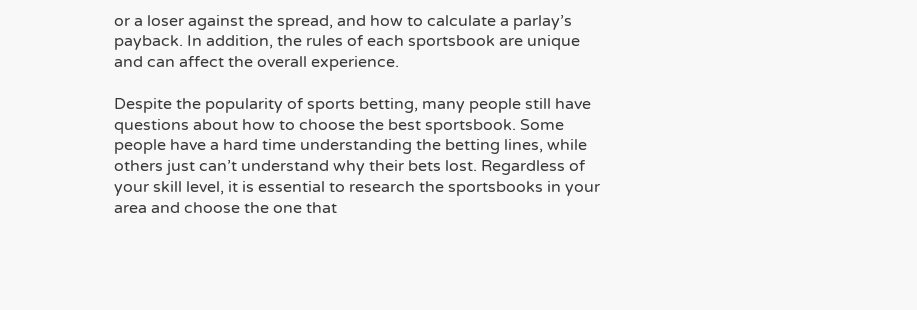or a loser against the spread, and how to calculate a parlay’s payback. In addition, the rules of each sportsbook are unique and can affect the overall experience.

Despite the popularity of sports betting, many people still have questions about how to choose the best sportsbook. Some people have a hard time understanding the betting lines, while others just can’t understand why their bets lost. Regardless of your skill level, it is essential to research the sportsbooks in your area and choose the one that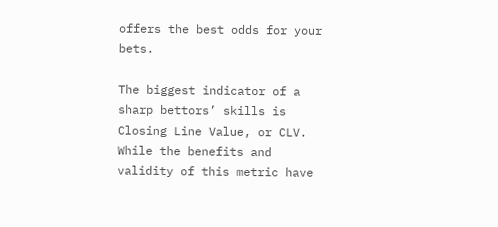offers the best odds for your bets.

The biggest indicator of a sharp bettors’ skills is Closing Line Value, or CLV. While the benefits and validity of this metric have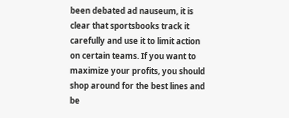been debated ad nauseum, it is clear that sportsbooks track it carefully and use it to limit action on certain teams. If you want to maximize your profits, you should shop around for the best lines and be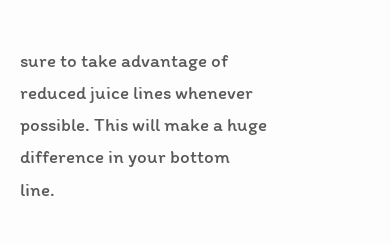sure to take advantage of reduced juice lines whenever possible. This will make a huge difference in your bottom line.